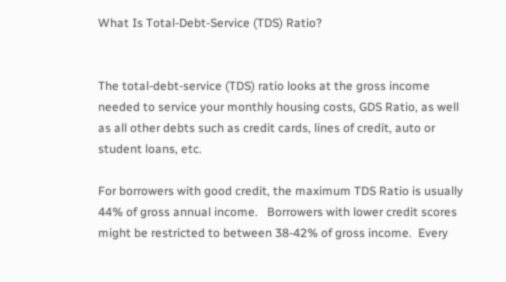What Is Total-Debt-Service (TDS) Ratio?


The total-debt-service (TDS) ratio looks at the gross income needed to service your monthly housing costs, GDS Ratio, as well as all other debts such as credit cards, lines of credit, auto or student loans, etc.

For borrowers with good credit, the maximum TDS Ratio is usually 44% of gross annual income.   Borrowers with lower credit scores might be restricted to between 38-42% of gross income.  Every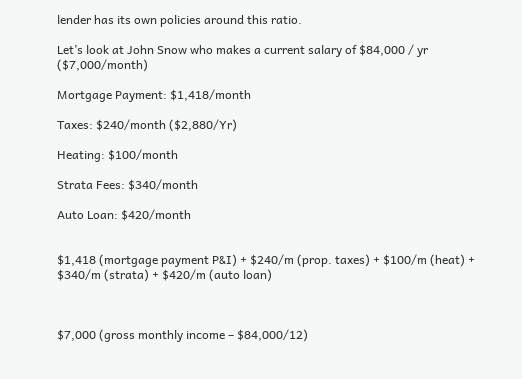lender has its own policies around this ratio.

Let’s look at John Snow who makes a current salary of $84,000 / yr ($7,000/month)

Mortgage Payment: $1,418/month

Taxes: $240/month ($2,880/Yr)

Heating: $100/month

Strata Fees: $340/month

Auto Loan: $420/month


$1,418 (mortgage payment P&I) + $240/m (prop. taxes) + $100/m (heat) + $340/m (strata) + $420/m (auto loan)



$7,000 (gross monthly income – $84,000/12)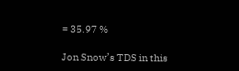= 35.97 %

Jon Snow’s TDS in this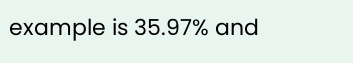example is 35.97% and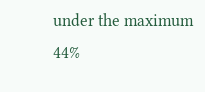under the maximum 44%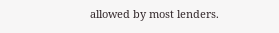allowed by most lenders.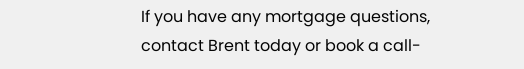If you have any mortgage questions, contact Brent today or book a call-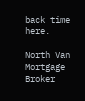back time here.

North Van Mortgage Broker